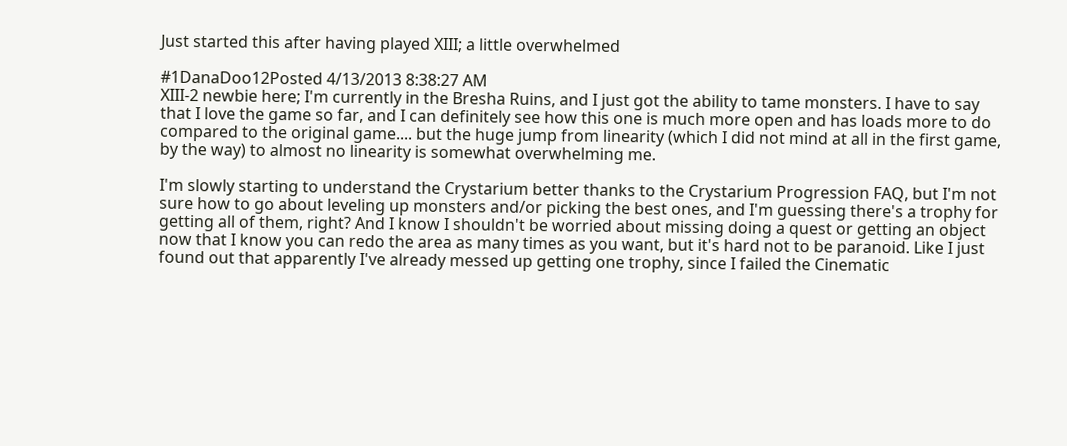Just started this after having played XIII; a little overwhelmed

#1DanaDoo12Posted 4/13/2013 8:38:27 AM
XIII-2 newbie here; I'm currently in the Bresha Ruins, and I just got the ability to tame monsters. I have to say that I love the game so far, and I can definitely see how this one is much more open and has loads more to do compared to the original game.... but the huge jump from linearity (which I did not mind at all in the first game, by the way) to almost no linearity is somewhat overwhelming me.

I'm slowly starting to understand the Crystarium better thanks to the Crystarium Progression FAQ, but I'm not sure how to go about leveling up monsters and/or picking the best ones, and I'm guessing there's a trophy for getting all of them, right? And I know I shouldn't be worried about missing doing a quest or getting an object now that I know you can redo the area as many times as you want, but it's hard not to be paranoid. Like I just found out that apparently I've already messed up getting one trophy, since I failed the Cinematic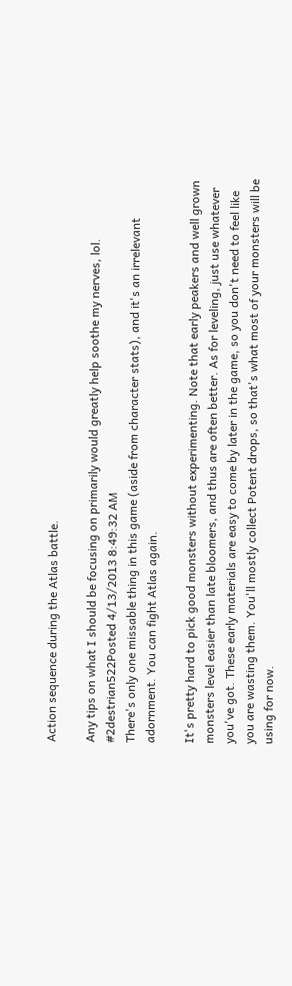Action sequence during the Atlas battle.

Any tips on what I should be focusing on primarily would greatly help soothe my nerves, lol.
#2destrian522Posted 4/13/2013 8:49:32 AM
There's only one missable thing in this game (aside from character stats), and it's an irrelevant adornment. You can fight Atlas again.

It's pretty hard to pick good monsters without experimenting. Note that early peakers and well grown monsters level easier than late bloomers, and thus are often better. As for leveling, just use whatever you've got. These early materials are easy to come by later in the game, so you don't need to feel like you are wasting them. You'll mostly collect Potent drops, so that's what most of your monsters will be using for now.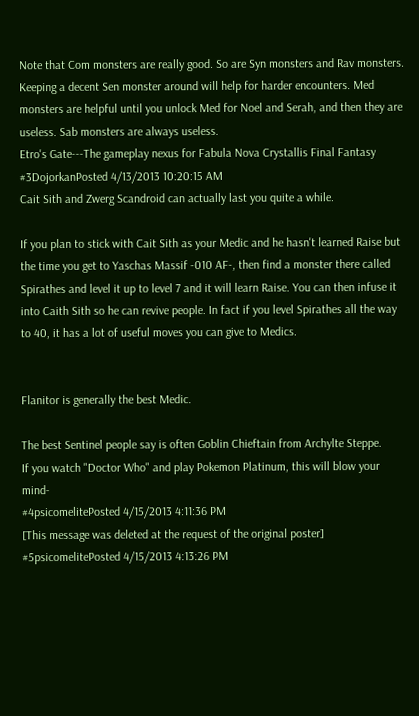Note that Com monsters are really good. So are Syn monsters and Rav monsters. Keeping a decent Sen monster around will help for harder encounters. Med monsters are helpful until you unlock Med for Noel and Serah, and then they are useless. Sab monsters are always useless.
Etro's Gate---The gameplay nexus for Fabula Nova Crystallis Final Fantasy
#3DojorkanPosted 4/13/2013 10:20:15 AM
Cait Sith and Zwerg Scandroid can actually last you quite a while.

If you plan to stick with Cait Sith as your Medic and he hasn't learned Raise but the time you get to Yaschas Massif -010 AF-, then find a monster there called Spirathes and level it up to level 7 and it will learn Raise. You can then infuse it into Caith Sith so he can revive people. In fact if you level Spirathes all the way to 40, it has a lot of useful moves you can give to Medics.


Flanitor is generally the best Medic.

The best Sentinel people say is often Goblin Chieftain from Archylte Steppe.
If you watch "Doctor Who" and play Pokemon Platinum, this will blow your mind-
#4psicomelitePosted 4/15/2013 4:11:36 PM
[This message was deleted at the request of the original poster]
#5psicomelitePosted 4/15/2013 4:13:26 PM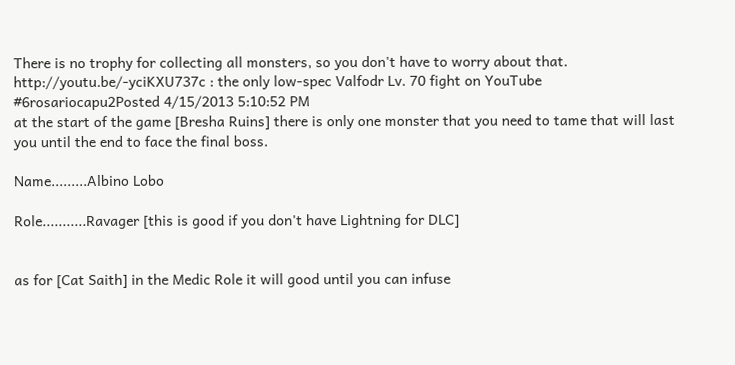There is no trophy for collecting all monsters, so you don't have to worry about that.
http://youtu.be/-yciKXU737c : the only low-spec Valfodr Lv. 70 fight on YouTube
#6rosariocapu2Posted 4/15/2013 5:10:52 PM
at the start of the game [Bresha Ruins] there is only one monster that you need to tame that will last you until the end to face the final boss.

Name.........Albino Lobo

Role...........Ravager [this is good if you don't have Lightning for DLC]


as for [Cat Saith] in the Medic Role it will good until you can infuse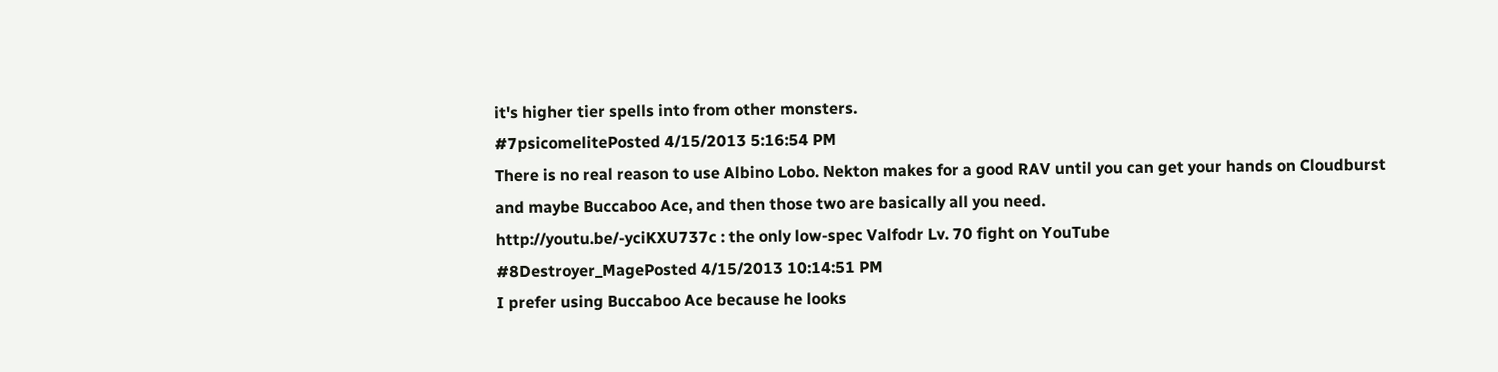it's higher tier spells into from other monsters.
#7psicomelitePosted 4/15/2013 5:16:54 PM
There is no real reason to use Albino Lobo. Nekton makes for a good RAV until you can get your hands on Cloudburst and maybe Buccaboo Ace, and then those two are basically all you need.
http://youtu.be/-yciKXU737c : the only low-spec Valfodr Lv. 70 fight on YouTube
#8Destroyer_MagePosted 4/15/2013 10:14:51 PM
I prefer using Buccaboo Ace because he looks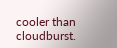cooler than cloudburst.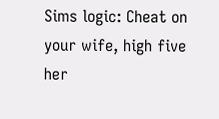Sims logic: Cheat on your wife, high five her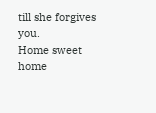till she forgives you.
Home sweet home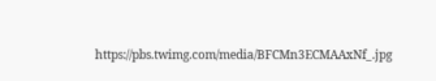https://pbs.twimg.com/media/BFCMn3ECMAAxNf_.jpg